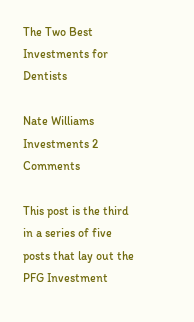The Two Best Investments for Dentists

Nate Williams Investments 2 Comments

This post is the third in a series of five posts that lay out the PFG Investment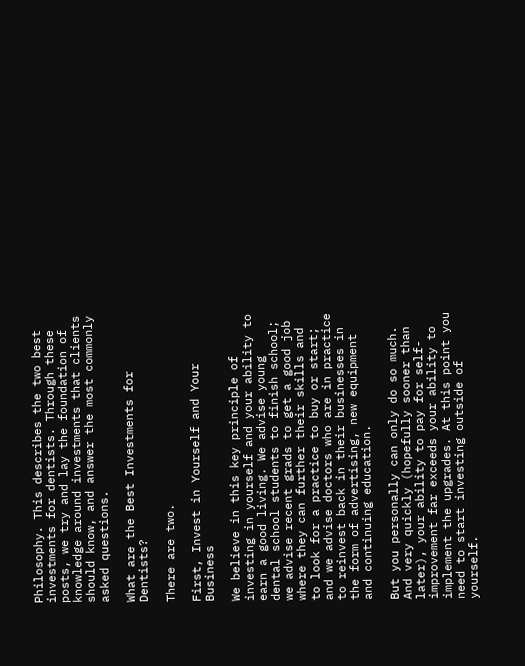Philosophy. This describes the two best investments for dentists. Through these posts, we try and lay the foundation of knowledge around investments that clients should know, and answer the most commonly asked questions.

What are the Best Investments for Dentists?

There are two.

First, Invest in Yourself and Your Business

We believe in this key principle of investing in yourself and your ability to earn a good living. We advise young dental school students to finish school; we advise recent grads to get a good job where they can further their skills and to look for a practice to buy or start; and we advise doctors who are in practice to reinvest back in their businesses in the form of advertising, new equipment and continuing education.

But you personally can only do so much. And very quickly (hopefully sooner than later), your ability to pay for self-improvement far exceeds your ability to implement the upgrades. At this point you need to start investing outside of yourself.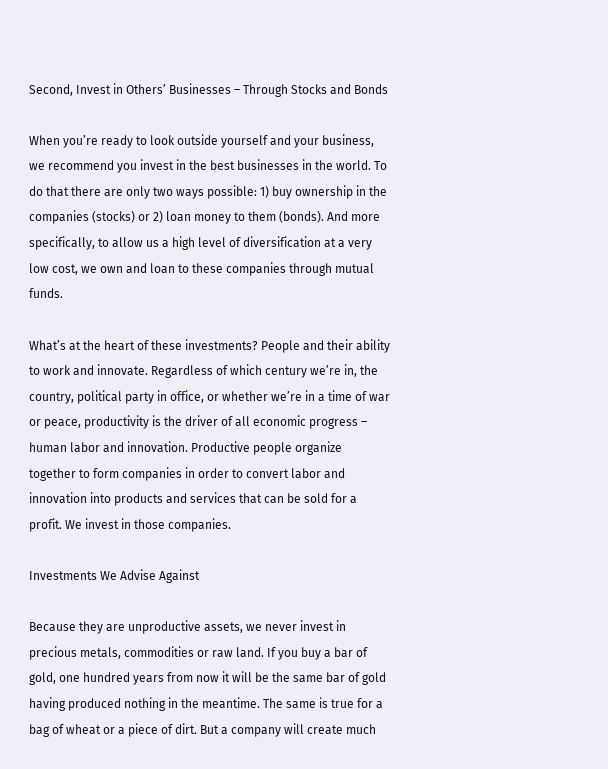Second, Invest in Others’ Businesses – Through Stocks and Bonds

When you’re ready to look outside yourself and your business, we recommend you invest in the best businesses in the world. To do that there are only two ways possible: 1) buy ownership in the companies (stocks) or 2) loan money to them (bonds). And more specifically, to allow us a high level of diversification at a very low cost, we own and loan to these companies through mutual funds.

What’s at the heart of these investments? People and their ability to work and innovate. Regardless of which century we’re in, the country, political party in office, or whether we’re in a time of war or peace, productivity is the driver of all economic progress – human labor and innovation. Productive people organize together to form companies in order to convert labor and innovation into products and services that can be sold for a profit. We invest in those companies.

Investments We Advise Against

Because they are unproductive assets, we never invest in precious metals, commodities or raw land. If you buy a bar of gold, one hundred years from now it will be the same bar of gold having produced nothing in the meantime. The same is true for a bag of wheat or a piece of dirt. But a company will create much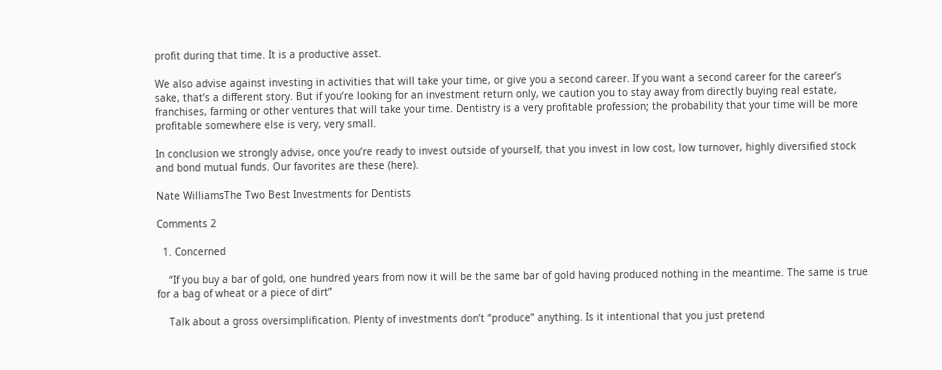profit during that time. It is a productive asset.

We also advise against investing in activities that will take your time, or give you a second career. If you want a second career for the career’s sake, that’s a different story. But if you’re looking for an investment return only, we caution you to stay away from directly buying real estate, franchises, farming or other ventures that will take your time. Dentistry is a very profitable profession; the probability that your time will be more profitable somewhere else is very, very small.

In conclusion we strongly advise, once you’re ready to invest outside of yourself, that you invest in low cost, low turnover, highly diversified stock and bond mutual funds. Our favorites are these (here).

Nate WilliamsThe Two Best Investments for Dentists

Comments 2

  1. Concerned

    “If you buy a bar of gold, one hundred years from now it will be the same bar of gold having produced nothing in the meantime. The same is true for a bag of wheat or a piece of dirt”

    Talk about a gross oversimplification. Plenty of investments don’t “produce” anything. Is it intentional that you just pretend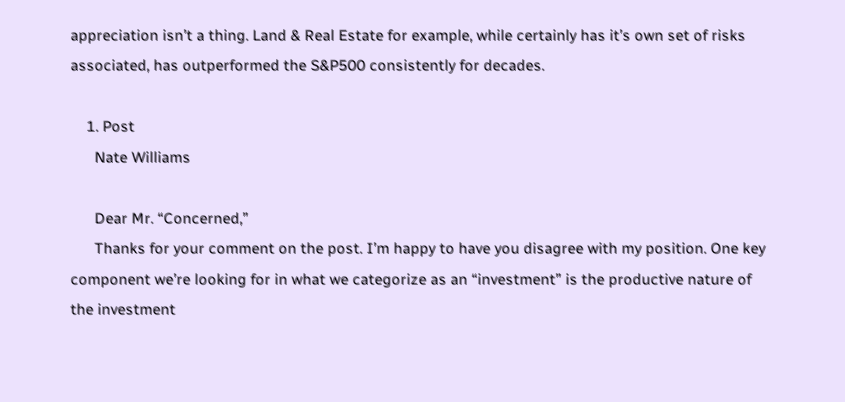appreciation isn’t a thing. Land & Real Estate for example, while certainly has it’s own set of risks associated, has outperformed the S&P500 consistently for decades.

    1. Post
      Nate Williams

      Dear Mr. “Concerned,”
      Thanks for your comment on the post. I’m happy to have you disagree with my position. One key component we’re looking for in what we categorize as an “investment” is the productive nature of the investment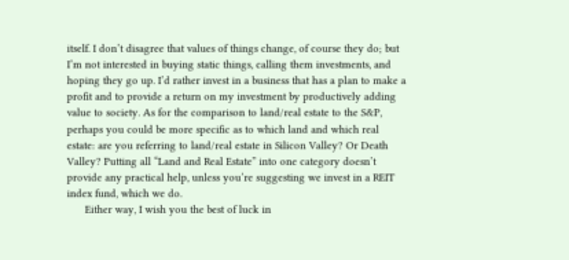itself. I don’t disagree that values of things change, of course they do; but I’m not interested in buying static things, calling them investments, and hoping they go up. I’d rather invest in a business that has a plan to make a profit and to provide a return on my investment by productively adding value to society. As for the comparison to land/real estate to the S&P, perhaps you could be more specific as to which land and which real estate: are you referring to land/real estate in Silicon Valley? Or Death Valley? Putting all “Land and Real Estate” into one category doesn’t provide any practical help, unless you’re suggesting we invest in a REIT index fund, which we do.
      Either way, I wish you the best of luck in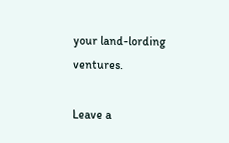your land-lording ventures.

Leave a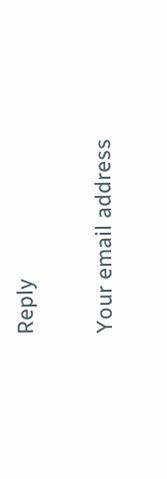Reply

Your email address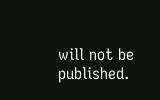will not be published.